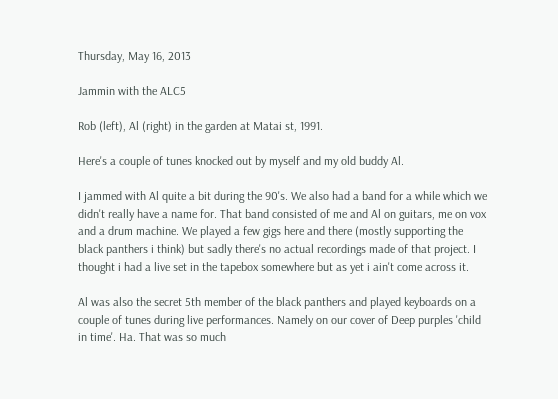Thursday, May 16, 2013

Jammin with the ALC5

Rob (left), Al (right) in the garden at Matai st, 1991.

Here's a couple of tunes knocked out by myself and my old buddy Al.

I jammed with Al quite a bit during the 90's. We also had a band for a while which we didn't really have a name for. That band consisted of me and Al on guitars, me on vox and a drum machine. We played a few gigs here and there (mostly supporting the black panthers i think) but sadly there's no actual recordings made of that project. I thought i had a live set in the tapebox somewhere but as yet i ain't come across it.

Al was also the secret 5th member of the black panthers and played keyboards on a couple of tunes during live performances. Namely on our cover of Deep purples 'child in time'. Ha. That was so much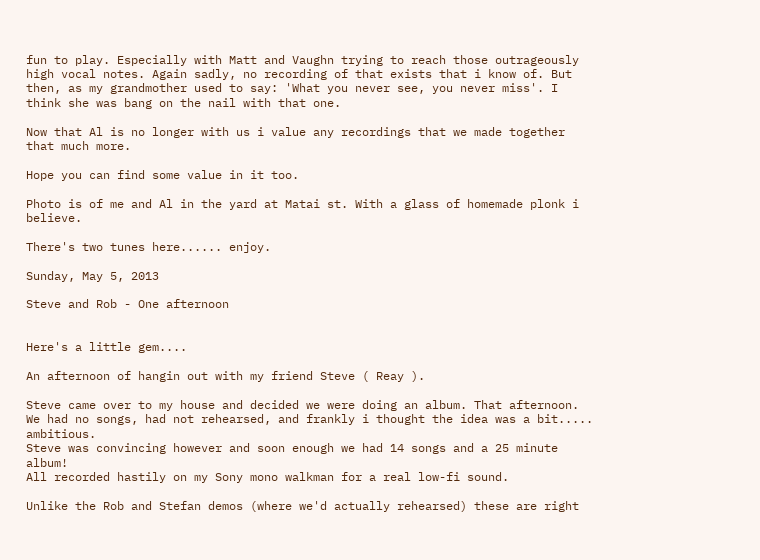fun to play. Especially with Matt and Vaughn trying to reach those outrageously high vocal notes. Again sadly, no recording of that exists that i know of. But then, as my grandmother used to say: 'What you never see, you never miss'. I think she was bang on the nail with that one.

Now that Al is no longer with us i value any recordings that we made together that much more.

Hope you can find some value in it too.

Photo is of me and Al in the yard at Matai st. With a glass of homemade plonk i believe.

There's two tunes here...... enjoy.

Sunday, May 5, 2013

Steve and Rob - One afternoon


Here's a little gem....

An afternoon of hangin out with my friend Steve ( Reay ).

Steve came over to my house and decided we were doing an album. That afternoon.
We had no songs, had not rehearsed, and frankly i thought the idea was a bit..... ambitious.
Steve was convincing however and soon enough we had 14 songs and a 25 minute album!
All recorded hastily on my Sony mono walkman for a real low-fi sound.

Unlike the Rob and Stefan demos (where we'd actually rehearsed) these are right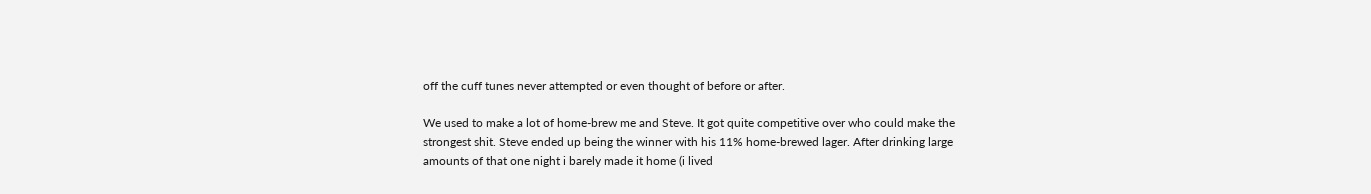off the cuff tunes never attempted or even thought of before or after.

We used to make a lot of home-brew me and Steve. It got quite competitive over who could make the strongest shit. Steve ended up being the winner with his 11% home-brewed lager. After drinking large amounts of that one night i barely made it home (i lived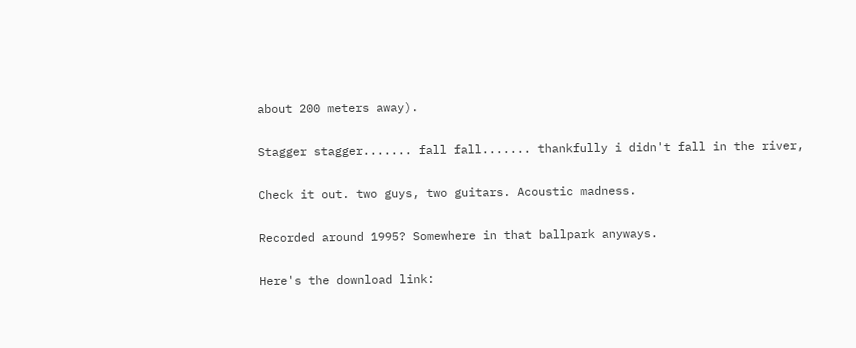about 200 meters away).

Stagger stagger....... fall fall....... thankfully i didn't fall in the river,

Check it out. two guys, two guitars. Acoustic madness.

Recorded around 1995? Somewhere in that ballpark anyways.

Here's the download link: